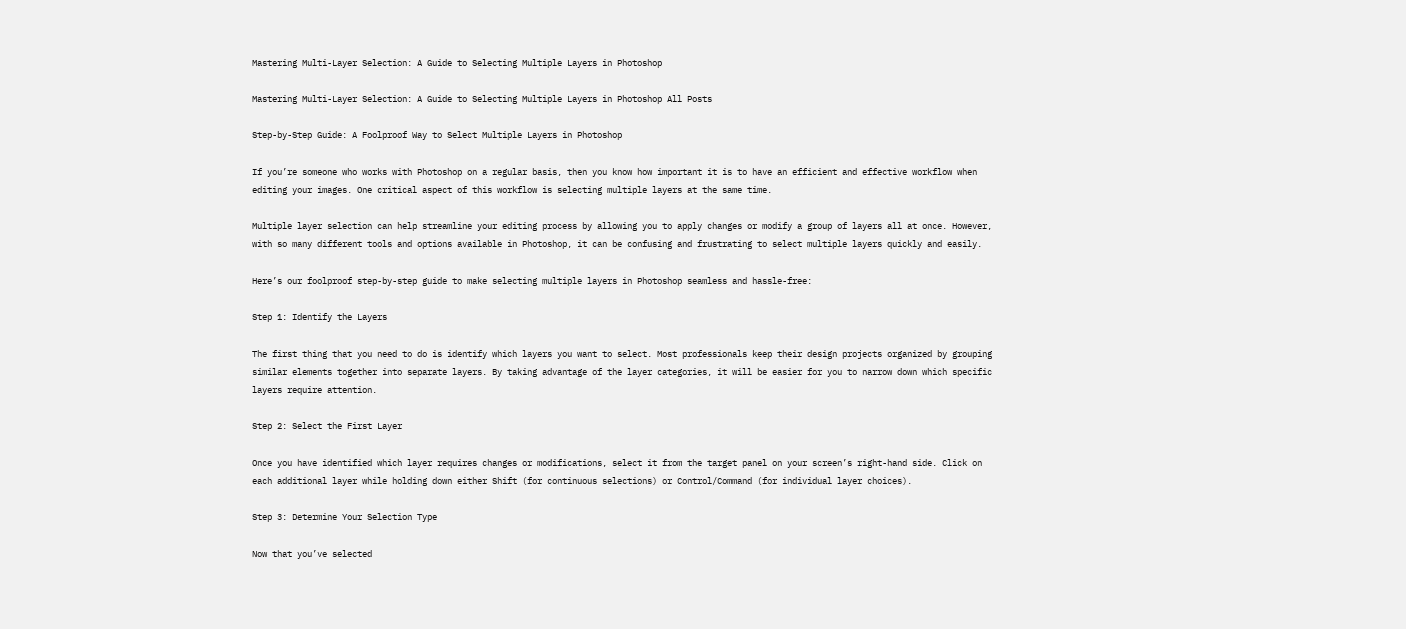Mastering Multi-Layer Selection: A Guide to Selecting Multiple Layers in Photoshop

Mastering Multi-Layer Selection: A Guide to Selecting Multiple Layers in Photoshop All Posts

Step-by-Step Guide: A Foolproof Way to Select Multiple Layers in Photoshop

If you’re someone who works with Photoshop on a regular basis, then you know how important it is to have an efficient and effective workflow when editing your images. One critical aspect of this workflow is selecting multiple layers at the same time.

Multiple layer selection can help streamline your editing process by allowing you to apply changes or modify a group of layers all at once. However, with so many different tools and options available in Photoshop, it can be confusing and frustrating to select multiple layers quickly and easily.

Here’s our foolproof step-by-step guide to make selecting multiple layers in Photoshop seamless and hassle-free:

Step 1: Identify the Layers

The first thing that you need to do is identify which layers you want to select. Most professionals keep their design projects organized by grouping similar elements together into separate layers. By taking advantage of the layer categories, it will be easier for you to narrow down which specific layers require attention.

Step 2: Select the First Layer

Once you have identified which layer requires changes or modifications, select it from the target panel on your screen’s right-hand side. Click on each additional layer while holding down either Shift (for continuous selections) or Control/Command (for individual layer choices).

Step 3: Determine Your Selection Type

Now that you’ve selected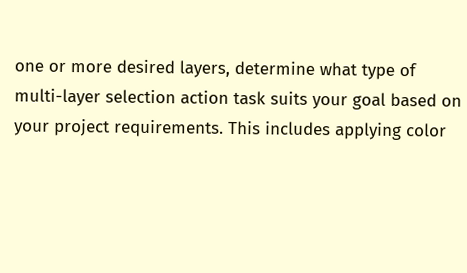one or more desired layers, determine what type of multi-layer selection action task suits your goal based on your project requirements. This includes applying color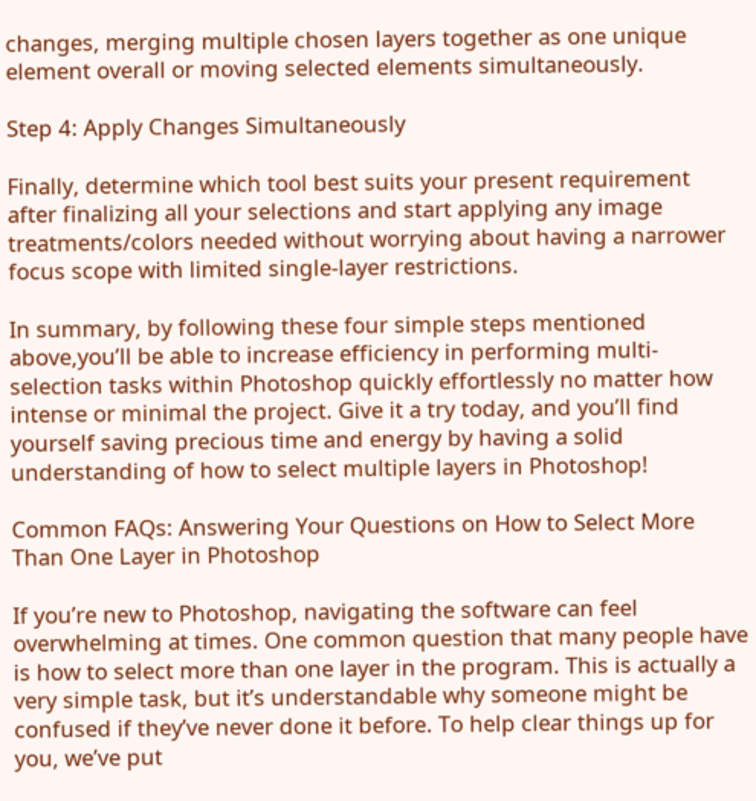changes, merging multiple chosen layers together as one unique element overall or moving selected elements simultaneously.

Step 4: Apply Changes Simultaneously

Finally, determine which tool best suits your present requirement after finalizing all your selections and start applying any image treatments/colors needed without worrying about having a narrower focus scope with limited single-layer restrictions.

In summary, by following these four simple steps mentioned above,you’ll be able to increase efficiency in performing multi-selection tasks within Photoshop quickly effortlessly no matter how intense or minimal the project. Give it a try today, and you’ll find yourself saving precious time and energy by having a solid understanding of how to select multiple layers in Photoshop!

Common FAQs: Answering Your Questions on How to Select More Than One Layer in Photoshop

If you’re new to Photoshop, navigating the software can feel overwhelming at times. One common question that many people have is how to select more than one layer in the program. This is actually a very simple task, but it’s understandable why someone might be confused if they’ve never done it before. To help clear things up for you, we’ve put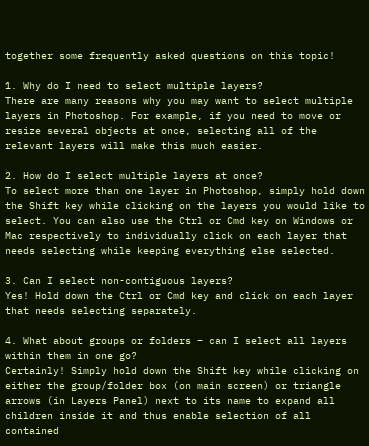together some frequently asked questions on this topic!

1. Why do I need to select multiple layers?
There are many reasons why you may want to select multiple layers in Photoshop. For example, if you need to move or resize several objects at once, selecting all of the relevant layers will make this much easier.

2. How do I select multiple layers at once?
To select more than one layer in Photoshop, simply hold down the Shift key while clicking on the layers you would like to select. You can also use the Ctrl or Cmd key on Windows or Mac respectively to individually click on each layer that needs selecting while keeping everything else selected.

3. Can I select non-contiguous layers?
Yes! Hold down the Ctrl or Cmd key and click on each layer that needs selecting separately.

4. What about groups or folders – can I select all layers within them in one go?
Certainly! Simply hold down the Shift key while clicking on either the group/folder box (on main screen) or triangle arrows (in Layers Panel) next to its name to expand all children inside it and thus enable selection of all contained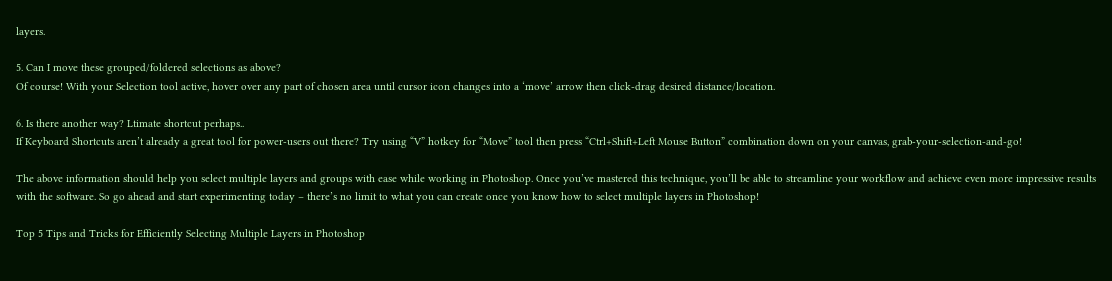layers.

5. Can I move these grouped/foldered selections as above?
Of course! With your Selection tool active, hover over any part of chosen area until cursor icon changes into a ‘move’ arrow then click-drag desired distance/location.

6. Is there another way? Ltimate shortcut perhaps..
If Keyboard Shortcuts aren’t already a great tool for power-users out there? Try using “V” hotkey for “Move” tool then press “Ctrl+Shift+Left Mouse Button” combination down on your canvas, grab-your-selection-and-go!

The above information should help you select multiple layers and groups with ease while working in Photoshop. Once you’ve mastered this technique, you’ll be able to streamline your workflow and achieve even more impressive results with the software. So go ahead and start experimenting today – there’s no limit to what you can create once you know how to select multiple layers in Photoshop!

Top 5 Tips and Tricks for Efficiently Selecting Multiple Layers in Photoshop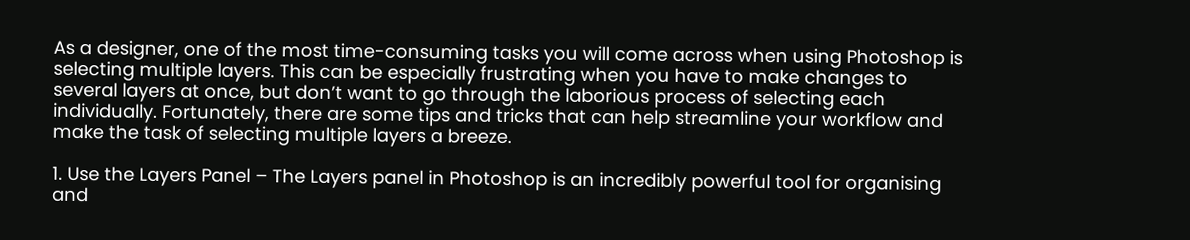As a designer, one of the most time-consuming tasks you will come across when using Photoshop is selecting multiple layers. This can be especially frustrating when you have to make changes to several layers at once, but don’t want to go through the laborious process of selecting each individually. Fortunately, there are some tips and tricks that can help streamline your workflow and make the task of selecting multiple layers a breeze.

1. Use the Layers Panel – The Layers panel in Photoshop is an incredibly powerful tool for organising and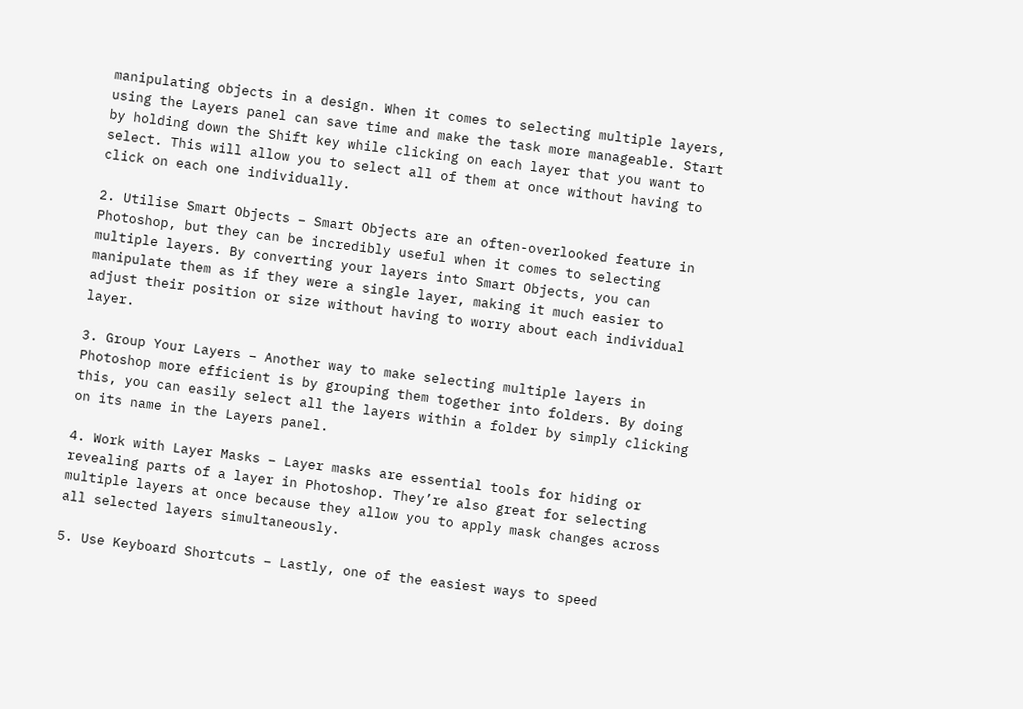manipulating objects in a design. When it comes to selecting multiple layers, using the Layers panel can save time and make the task more manageable. Start by holding down the Shift key while clicking on each layer that you want to select. This will allow you to select all of them at once without having to click on each one individually.

2. Utilise Smart Objects – Smart Objects are an often-overlooked feature in Photoshop, but they can be incredibly useful when it comes to selecting multiple layers. By converting your layers into Smart Objects, you can manipulate them as if they were a single layer, making it much easier to adjust their position or size without having to worry about each individual layer.

3. Group Your Layers – Another way to make selecting multiple layers in Photoshop more efficient is by grouping them together into folders. By doing this, you can easily select all the layers within a folder by simply clicking on its name in the Layers panel.

4. Work with Layer Masks – Layer masks are essential tools for hiding or revealing parts of a layer in Photoshop. They’re also great for selecting multiple layers at once because they allow you to apply mask changes across all selected layers simultaneously.

5. Use Keyboard Shortcuts – Lastly, one of the easiest ways to speed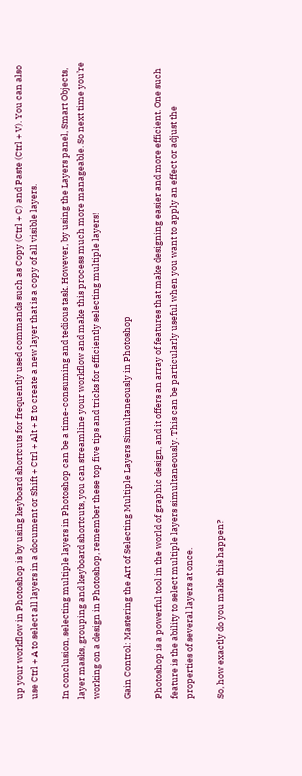up your workflow in Photoshop is by using keyboard shortcuts for frequently used commands such as Copy (Ctrl + C) and Paste (Ctrl + V). You can also use Ctrl + A to select all layers in a document or Shift + Ctrl + Alt + E to create a new layer that is a copy of all visible layers.

In conclusion, selecting multiple layers in Photoshop can be a time-consuming and tedious task. However, by using the Layers panel, Smart Objects, layer masks, grouping and keyboard shortcuts, you can streamline your workflow and make this process much more manageable. So next time you’re working on a design in Photoshop, remember these top five tips and tricks for efficiently selecting multiple layers!

Gain Control: Mastering the Art of Selecting Multiple Layers Simultaneously in Photoshop

Photoshop is a powerful tool in the world of graphic design, and it offers an array of features that make designing easier and more efficient. One such feature is the ability to select multiple layers simultaneously. This can be particularly useful when you want to apply an effect or adjust the properties of several layers at once.

So, how exactly do you make this happen?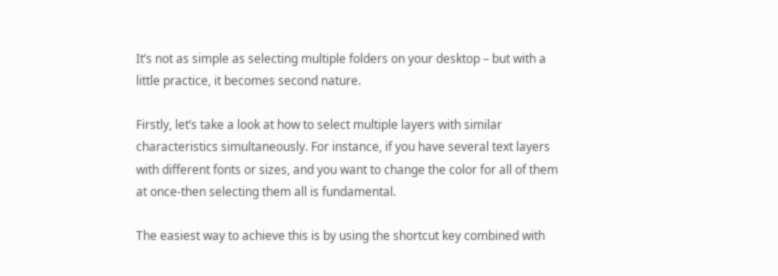It’s not as simple as selecting multiple folders on your desktop – but with a little practice, it becomes second nature.

Firstly, let’s take a look at how to select multiple layers with similar characteristics simultaneously. For instance, if you have several text layers with different fonts or sizes, and you want to change the color for all of them at once-then selecting them all is fundamental.

The easiest way to achieve this is by using the shortcut key combined with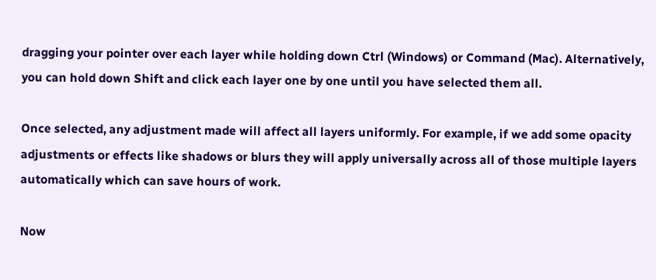dragging your pointer over each layer while holding down Ctrl (Windows) or Command (Mac). Alternatively, you can hold down Shift and click each layer one by one until you have selected them all.

Once selected, any adjustment made will affect all layers uniformly. For example, if we add some opacity adjustments or effects like shadows or blurs they will apply universally across all of those multiple layers automatically which can save hours of work.

Now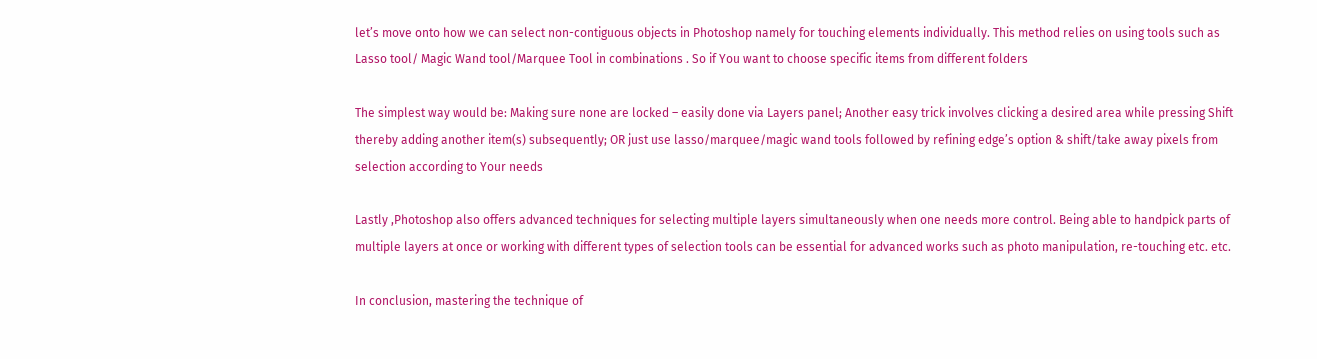let’s move onto how we can select non-contiguous objects in Photoshop namely for touching elements individually. This method relies on using tools such as Lasso tool/ Magic Wand tool/Marquee Tool in combinations . So if You want to choose specific items from different folders

The simplest way would be: Making sure none are locked – easily done via Layers panel; Another easy trick involves clicking a desired area while pressing Shift thereby adding another item(s) subsequently; OR just use lasso/marquee/magic wand tools followed by refining edge’s option & shift/take away pixels from selection according to Your needs

Lastly ,Photoshop also offers advanced techniques for selecting multiple layers simultaneously when one needs more control. Being able to handpick parts of multiple layers at once or working with different types of selection tools can be essential for advanced works such as photo manipulation, re-touching etc. etc.

In conclusion, mastering the technique of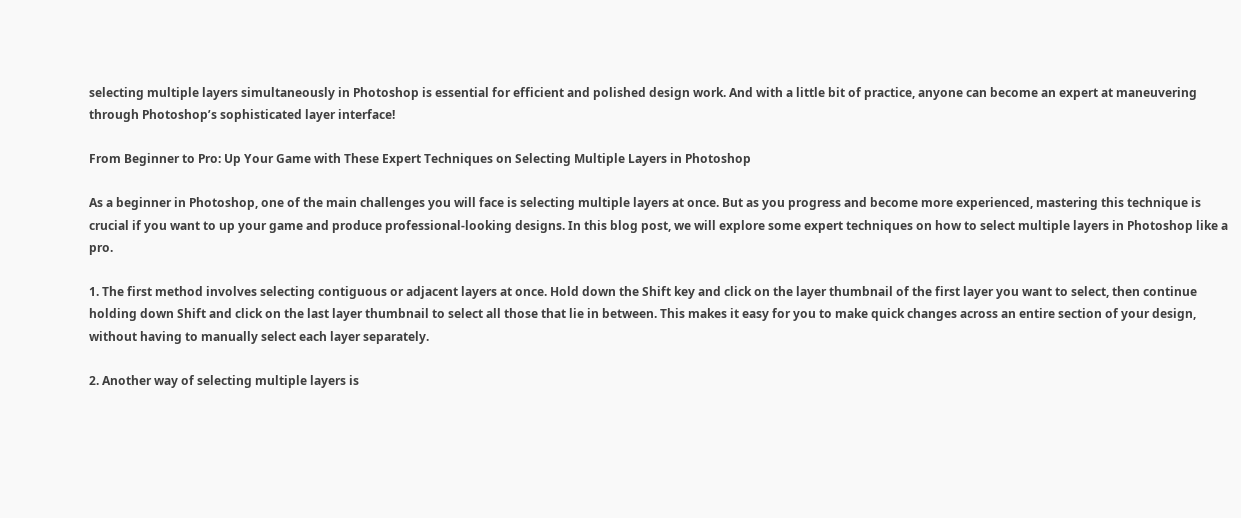selecting multiple layers simultaneously in Photoshop is essential for efficient and polished design work. And with a little bit of practice, anyone can become an expert at maneuvering through Photoshop’s sophisticated layer interface!

From Beginner to Pro: Up Your Game with These Expert Techniques on Selecting Multiple Layers in Photoshop

As a beginner in Photoshop, one of the main challenges you will face is selecting multiple layers at once. But as you progress and become more experienced, mastering this technique is crucial if you want to up your game and produce professional-looking designs. In this blog post, we will explore some expert techniques on how to select multiple layers in Photoshop like a pro.

1. The first method involves selecting contiguous or adjacent layers at once. Hold down the Shift key and click on the layer thumbnail of the first layer you want to select, then continue holding down Shift and click on the last layer thumbnail to select all those that lie in between. This makes it easy for you to make quick changes across an entire section of your design, without having to manually select each layer separately.

2. Another way of selecting multiple layers is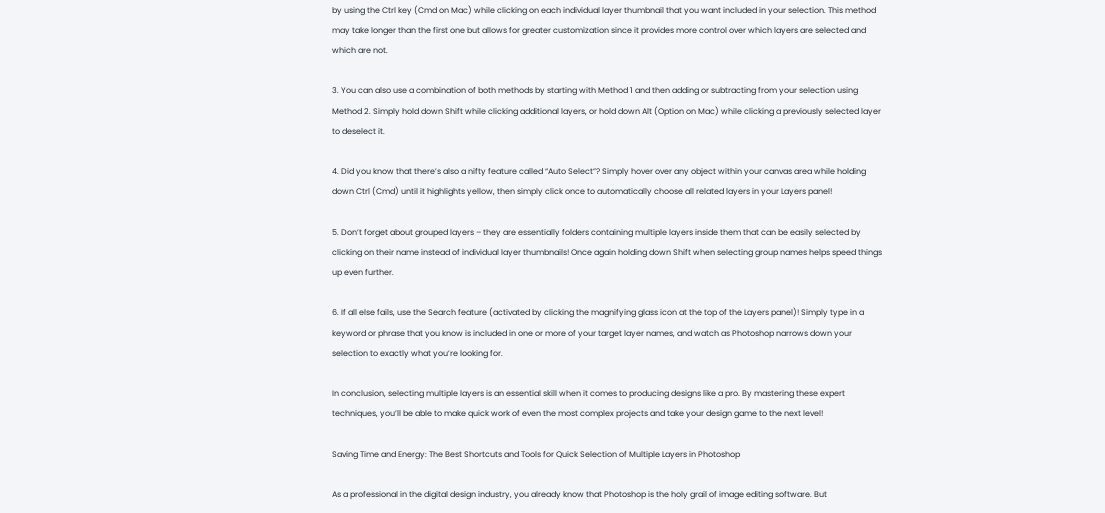by using the Ctrl key (Cmd on Mac) while clicking on each individual layer thumbnail that you want included in your selection. This method may take longer than the first one but allows for greater customization since it provides more control over which layers are selected and which are not.

3. You can also use a combination of both methods by starting with Method 1 and then adding or subtracting from your selection using Method 2. Simply hold down Shift while clicking additional layers, or hold down Alt (Option on Mac) while clicking a previously selected layer to deselect it.

4. Did you know that there’s also a nifty feature called “Auto Select”? Simply hover over any object within your canvas area while holding down Ctrl (Cmd) until it highlights yellow, then simply click once to automatically choose all related layers in your Layers panel!

5. Don’t forget about grouped layers – they are essentially folders containing multiple layers inside them that can be easily selected by clicking on their name instead of individual layer thumbnails! Once again holding down Shift when selecting group names helps speed things up even further.

6. If all else fails, use the Search feature (activated by clicking the magnifying glass icon at the top of the Layers panel)! Simply type in a keyword or phrase that you know is included in one or more of your target layer names, and watch as Photoshop narrows down your selection to exactly what you’re looking for.

In conclusion, selecting multiple layers is an essential skill when it comes to producing designs like a pro. By mastering these expert techniques, you’ll be able to make quick work of even the most complex projects and take your design game to the next level!

Saving Time and Energy: The Best Shortcuts and Tools for Quick Selection of Multiple Layers in Photoshop

As a professional in the digital design industry, you already know that Photoshop is the holy grail of image editing software. But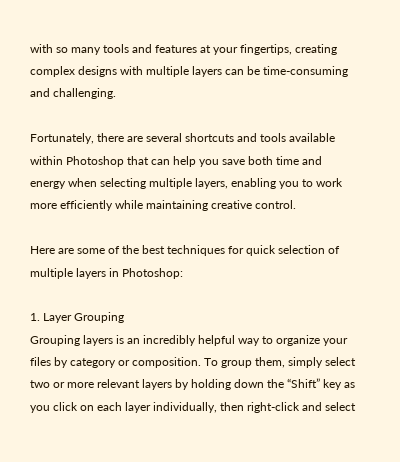with so many tools and features at your fingertips, creating complex designs with multiple layers can be time-consuming and challenging.

Fortunately, there are several shortcuts and tools available within Photoshop that can help you save both time and energy when selecting multiple layers, enabling you to work more efficiently while maintaining creative control.

Here are some of the best techniques for quick selection of multiple layers in Photoshop:

1. Layer Grouping
Grouping layers is an incredibly helpful way to organize your files by category or composition. To group them, simply select two or more relevant layers by holding down the “Shift” key as you click on each layer individually, then right-click and select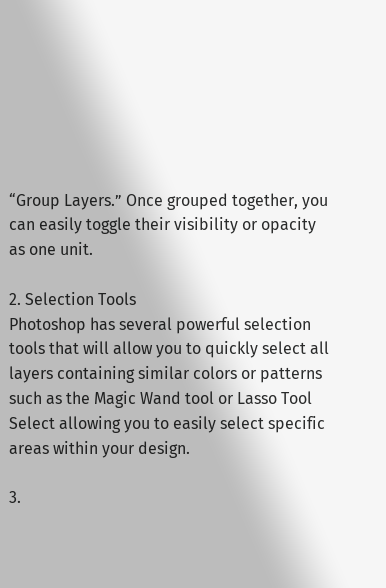“Group Layers.” Once grouped together, you can easily toggle their visibility or opacity as one unit.

2. Selection Tools
Photoshop has several powerful selection tools that will allow you to quickly select all layers containing similar colors or patterns such as the Magic Wand tool or Lasso Tool Select allowing you to easily select specific areas within your design.

3.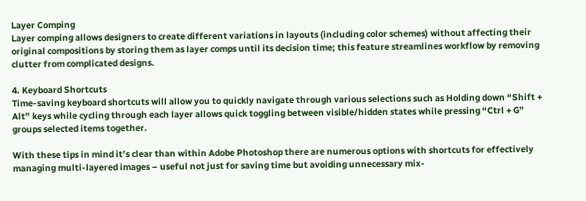Layer Comping
Layer comping allows designers to create different variations in layouts (including color schemes) without affecting their original compositions by storing them as layer comps until its decision time; this feature streamlines workflow by removing clutter from complicated designs.

4. Keyboard Shortcuts
Time-saving keyboard shortcuts will allow you to quickly navigate through various selections such as Holding down “Shift + Alt” keys while cycling through each layer allows quick toggling between visible/hidden states while pressing “Ctrl + G” groups selected items together.

With these tips in mind it’s clear than within Adobe Photoshop there are numerous options with shortcuts for effectively managing multi-layered images – useful not just for saving time but avoiding unnecessary mix-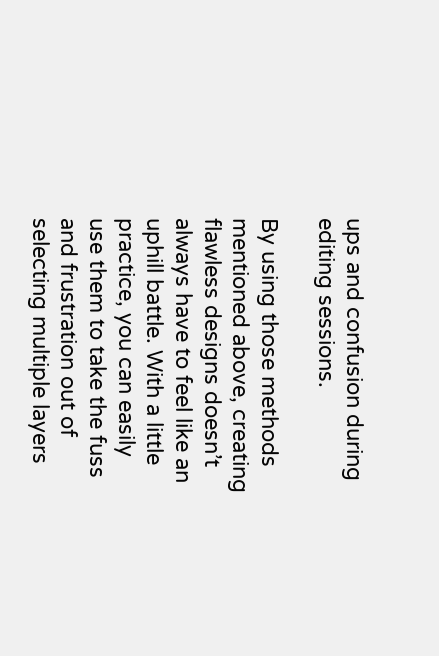ups and confusion during editing sessions.

By using those methods mentioned above, creating flawless designs doesn’t always have to feel like an uphill battle. With a little practice, you can easily use them to take the fuss and frustration out of selecting multiple layers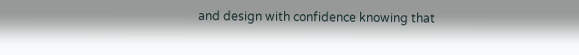and design with confidence knowing that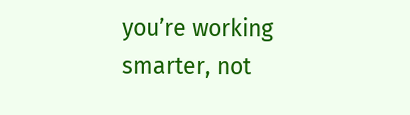you’re working smarter, not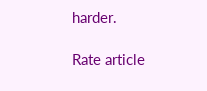harder.

Rate article